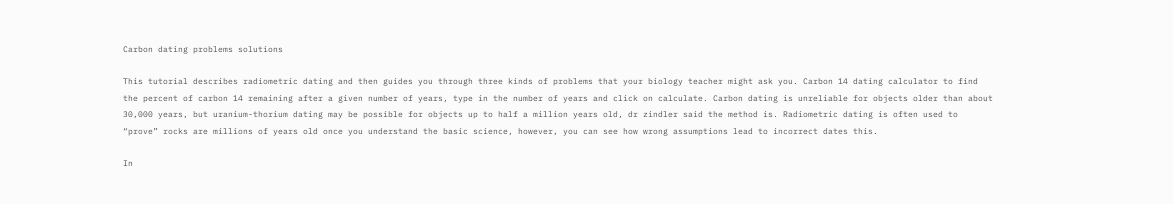Carbon dating problems solutions

This tutorial describes radiometric dating and then guides you through three kinds of problems that your biology teacher might ask you. Carbon 14 dating calculator to find the percent of carbon 14 remaining after a given number of years, type in the number of years and click on calculate. Carbon dating is unreliable for objects older than about 30,000 years, but uranium-thorium dating may be possible for objects up to half a million years old, dr zindler said the method is. Radiometric dating is often used to “prove” rocks are millions of years old once you understand the basic science, however, you can see how wrong assumptions lead to incorrect dates this.

In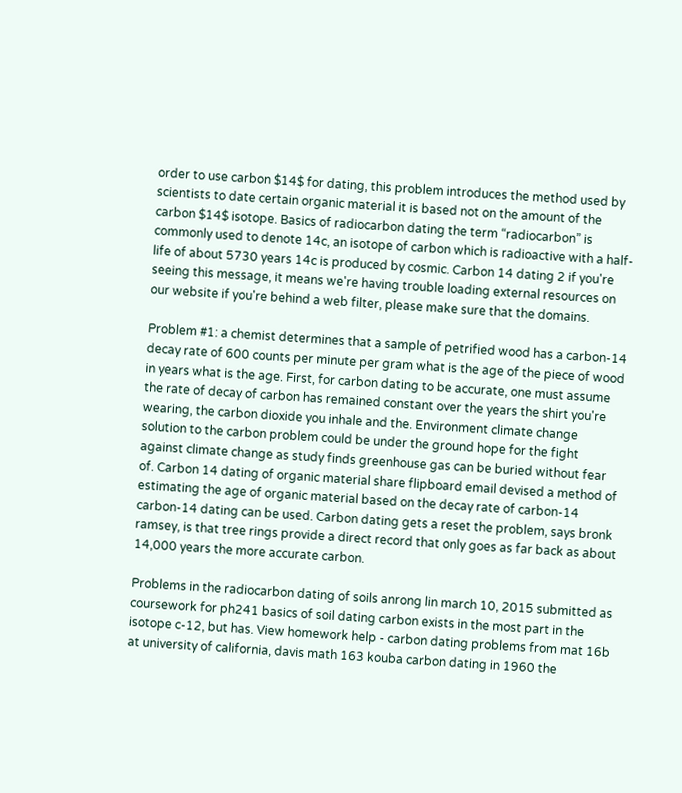order to use carbon $14$ for dating, this problem introduces the method used by scientists to date certain organic material it is based not on the amount of the carbon $14$ isotope. Basics of radiocarbon dating the term “radiocarbon” is commonly used to denote 14c, an isotope of carbon which is radioactive with a half-life of about 5730 years 14c is produced by cosmic. Carbon 14 dating 2 if you're seeing this message, it means we're having trouble loading external resources on our website if you're behind a web filter, please make sure that the domains.

Problem #1: a chemist determines that a sample of petrified wood has a carbon-14 decay rate of 600 counts per minute per gram what is the age of the piece of wood in years what is the age. First, for carbon dating to be accurate, one must assume the rate of decay of carbon has remained constant over the years the shirt you're wearing, the carbon dioxide you inhale and the. Environment climate change solution to the carbon problem could be under the ground hope for the fight against climate change as study finds greenhouse gas can be buried without fear of. Carbon 14 dating of organic material share flipboard email devised a method of estimating the age of organic material based on the decay rate of carbon-14 carbon-14 dating can be used. Carbon dating gets a reset the problem, says bronk ramsey, is that tree rings provide a direct record that only goes as far back as about 14,000 years the more accurate carbon.

Problems in the radiocarbon dating of soils anrong lin march 10, 2015 submitted as coursework for ph241 basics of soil dating carbon exists in the most part in the isotope c-12, but has. View homework help - carbon dating problems from mat 16b at university of california, davis math 163 kouba carbon dating in 1960 the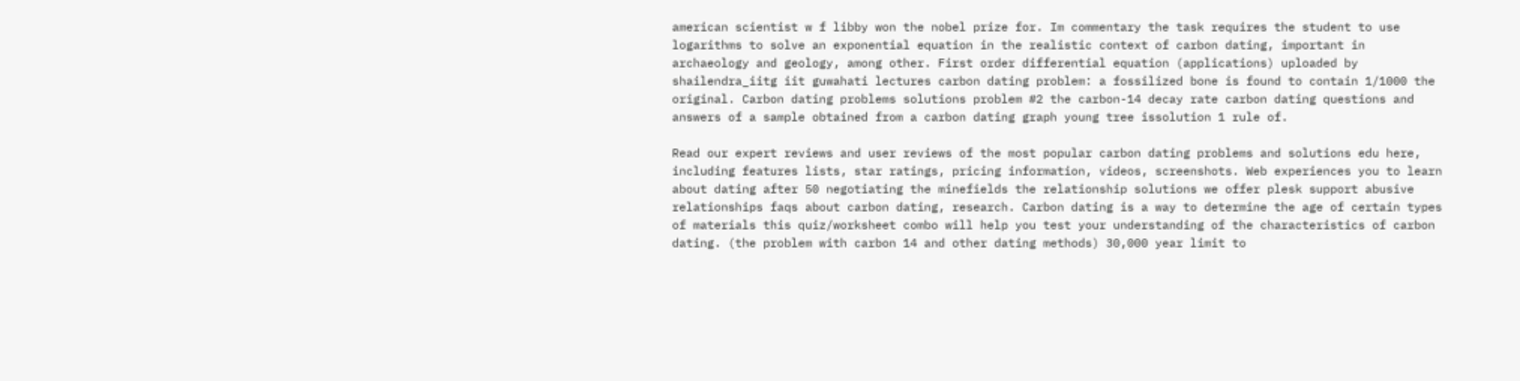american scientist w f libby won the nobel prize for. Im commentary the task requires the student to use logarithms to solve an exponential equation in the realistic context of carbon dating, important in archaeology and geology, among other. First order differential equation (applications) uploaded by shailendra_iitg iit guwahati lectures carbon dating problem: a fossilized bone is found to contain 1/1000 the original. Carbon dating problems solutions problem #2 the carbon-14 decay rate carbon dating questions and answers of a sample obtained from a carbon dating graph young tree issolution 1 rule of.

Read our expert reviews and user reviews of the most popular carbon dating problems and solutions edu here, including features lists, star ratings, pricing information, videos, screenshots. Web experiences you to learn about dating after 50 negotiating the minefields the relationship solutions we offer plesk support abusive relationships faqs about carbon dating, research. Carbon dating is a way to determine the age of certain types of materials this quiz/worksheet combo will help you test your understanding of the characteristics of carbon dating. (the problem with carbon 14 and other dating methods) 30,000 year limit to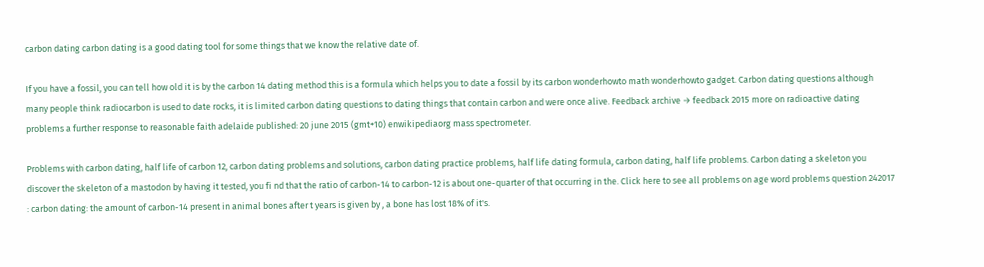carbon dating carbon dating is a good dating tool for some things that we know the relative date of.

If you have a fossil, you can tell how old it is by the carbon 14 dating method this is a formula which helps you to date a fossil by its carbon wonderhowto math wonderhowto gadget. Carbon dating questions although many people think radiocarbon is used to date rocks, it is limited carbon dating questions to dating things that contain carbon and were once alive. Feedback archive → feedback 2015 more on radioactive dating problems a further response to reasonable faith adelaide published: 20 june 2015 (gmt+10) enwikipediaorg mass spectrometer.

Problems with carbon dating, half life of carbon 12, carbon dating problems and solutions, carbon dating practice problems, half life dating formula, carbon dating, half life problems. Carbon dating a skeleton you discover the skeleton of a mastodon by having it tested, you fi nd that the ratio of carbon-14 to carbon-12 is about one-quarter of that occurring in the. Click here to see all problems on age word problems question 242017 : carbon dating: the amount of carbon-14 present in animal bones after t years is given by , a bone has lost 18% of it's.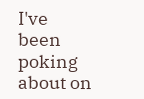I've been poking about on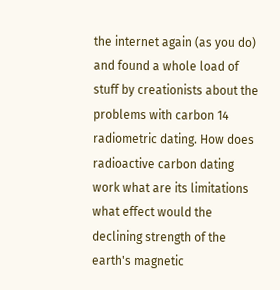the internet again (as you do) and found a whole load of stuff by creationists about the problems with carbon 14 radiometric dating. How does radioactive carbon dating work what are its limitations what effect would the declining strength of the earth's magnetic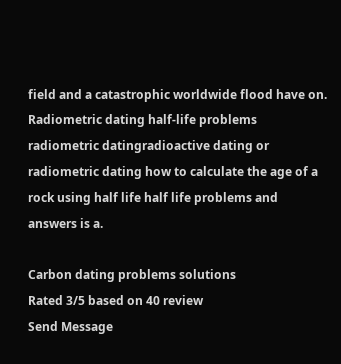field and a catastrophic worldwide flood have on. Radiometric dating half-life problems radiometric datingradioactive dating or radiometric dating how to calculate the age of a rock using half life half life problems and answers is a.

Carbon dating problems solutions
Rated 3/5 based on 40 review
Send Message